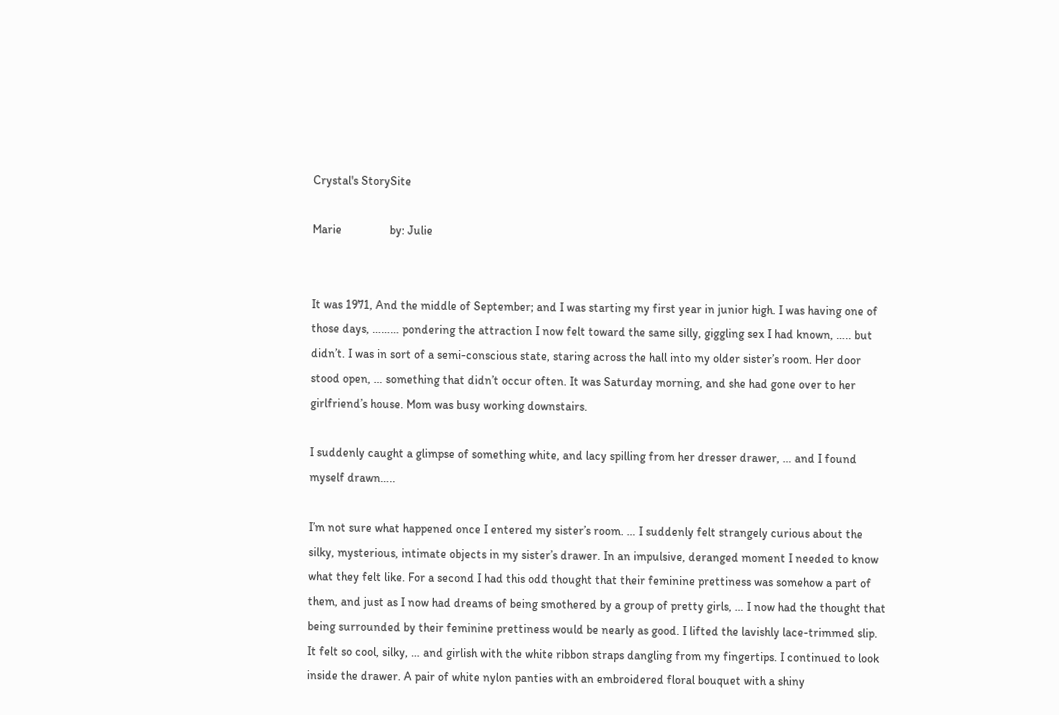Crystal's StorySite

Marie                by: Julie


It was 1971, And the middle of September; and I was starting my first year in junior high. I was having one of those days, ……… pondering the attraction I now felt toward the same silly, giggling sex I had known, ….. but didn’t. I was in sort of a semi-conscious state, staring across the hall into my older sister’s room. Her door stood open, … something that didn’t occur often. It was Saturday morning, and she had gone over to her girlfriend’s house. Mom was busy working downstairs.

I suddenly caught a glimpse of something white, and lacy spilling from her dresser drawer, … and I found myself drawn…..

I’m not sure what happened once I entered my sister’s room. … I suddenly felt strangely curious about the silky, mysterious, intimate objects in my sister’s drawer. In an impulsive, deranged moment I needed to know what they felt like. For a second I had this odd thought that their feminine prettiness was somehow a part of them, and just as I now had dreams of being smothered by a group of pretty girls, … I now had the thought that being surrounded by their feminine prettiness would be nearly as good. I lifted the lavishly lace-trimmed slip. It felt so cool, silky, … and girlish with the white ribbon straps dangling from my fingertips. I continued to look inside the drawer. A pair of white nylon panties with an embroidered floral bouquet with a shiny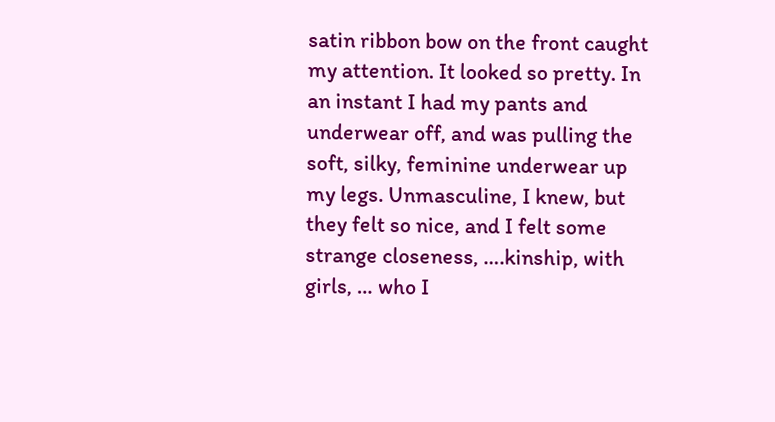satin ribbon bow on the front caught my attention. It looked so pretty. In an instant I had my pants and underwear off, and was pulling the soft, silky, feminine underwear up my legs. Unmasculine, I knew, but they felt so nice, and I felt some strange closeness, ….kinship, with girls, … who I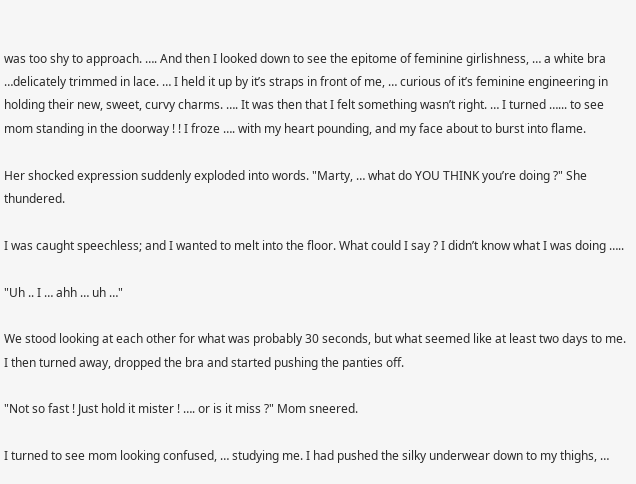was too shy to approach. …. And then I looked down to see the epitome of feminine girlishness, … a white bra …delicately trimmed in lace. … I held it up by it’s straps in front of me, … curious of it’s feminine engineering in holding their new, sweet, curvy charms. …. It was then that I felt something wasn’t right. … I turned …... to see mom standing in the doorway ! ! I froze …. with my heart pounding, and my face about to burst into flame.

Her shocked expression suddenly exploded into words. "Marty, … what do YOU THINK you’re doing ?" She thundered.

I was caught speechless; and I wanted to melt into the floor. What could I say ? I didn’t know what I was doing …..

"Uh .. I … ahh … uh …"

We stood looking at each other for what was probably 30 seconds, but what seemed like at least two days to me. I then turned away, dropped the bra and started pushing the panties off.

"Not so fast ! Just hold it mister ! …. or is it miss ?" Mom sneered.

I turned to see mom looking confused, … studying me. I had pushed the silky underwear down to my thighs, …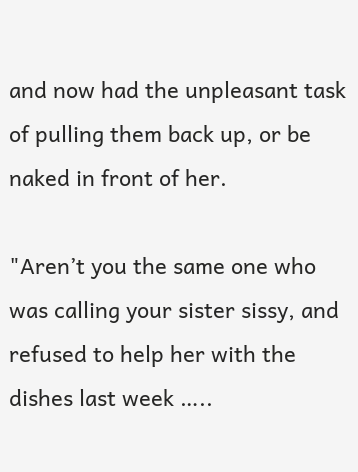and now had the unpleasant task of pulling them back up, or be naked in front of her.

"Aren’t you the same one who was calling your sister sissy, and refused to help her with the dishes last week …..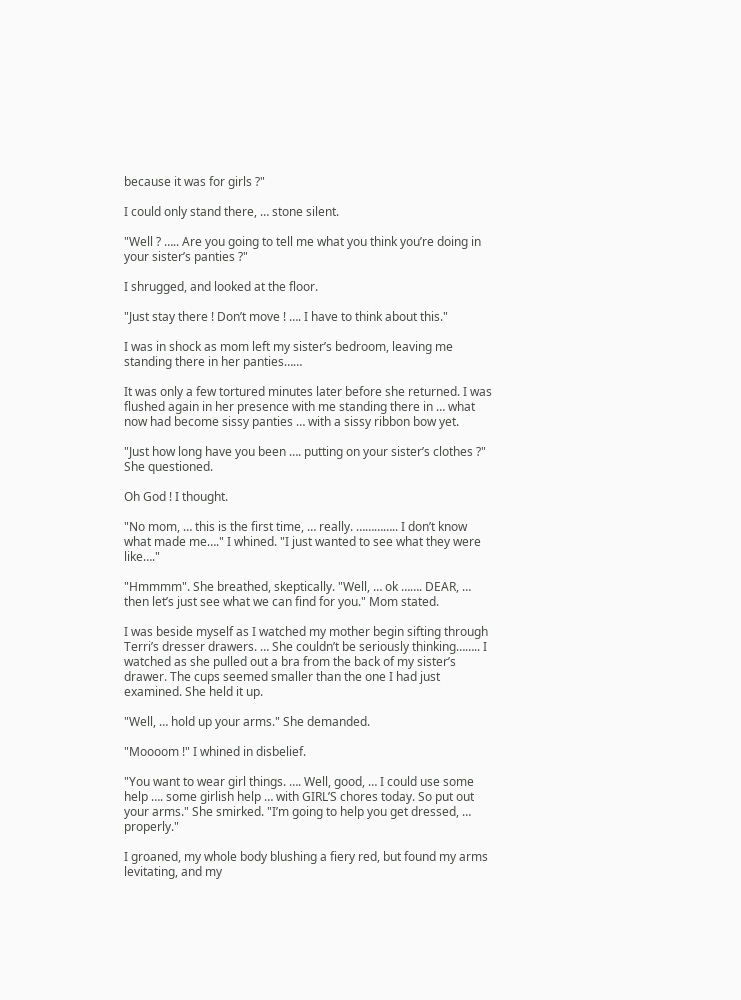because it was for girls ?"

I could only stand there, … stone silent.

"Well ? ….. Are you going to tell me what you think you’re doing in your sister’s panties ?"

I shrugged, and looked at the floor.

"Just stay there ! Don’t move ! …. I have to think about this."

I was in shock as mom left my sister’s bedroom, leaving me standing there in her panties……

It was only a few tortured minutes later before she returned. I was flushed again in her presence with me standing there in … what now had become sissy panties … with a sissy ribbon bow yet.

"Just how long have you been …. putting on your sister’s clothes ?" She questioned.

Oh God ! I thought.

"No mom, … this is the first time, … really. ………….. I don’t know what made me…." I whined. "I just wanted to see what they were like…."

"Hmmmm". She breathed, skeptically. "Well, … ok ……. DEAR, … then let’s just see what we can find for you." Mom stated.

I was beside myself as I watched my mother begin sifting through Terri’s dresser drawers. … She couldn’t be seriously thinking…….. I watched as she pulled out a bra from the back of my sister’s drawer. The cups seemed smaller than the one I had just examined. She held it up.

"Well, … hold up your arms." She demanded.

"Moooom !" I whined in disbelief.

"You want to wear girl things. …. Well, good, … I could use some help …. some girlish help … with GIRL’S chores today. So put out your arms." She smirked. "I’m going to help you get dressed, … properly."

I groaned, my whole body blushing a fiery red, but found my arms levitating, and my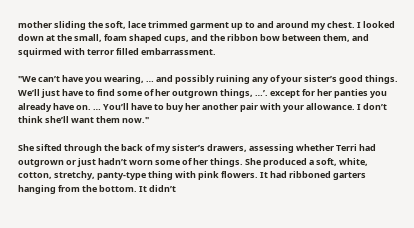mother sliding the soft, lace trimmed garment up to and around my chest. I looked down at the small, foam shaped cups, and the ribbon bow between them, and squirmed with terror filled embarrassment.

"We can’t have you wearing, … and possibly ruining any of your sister’s good things. We’ll just have to find some of her outgrown things, …’. except for her panties you already have on. … You’ll have to buy her another pair with your allowance. I don’t think she’ll want them now."

She sifted through the back of my sister’s drawers, assessing whether Terri had outgrown or just hadn’t worn some of her things. She produced a soft, white, cotton, stretchy, panty-type thing with pink flowers. It had ribboned garters hanging from the bottom. It didn’t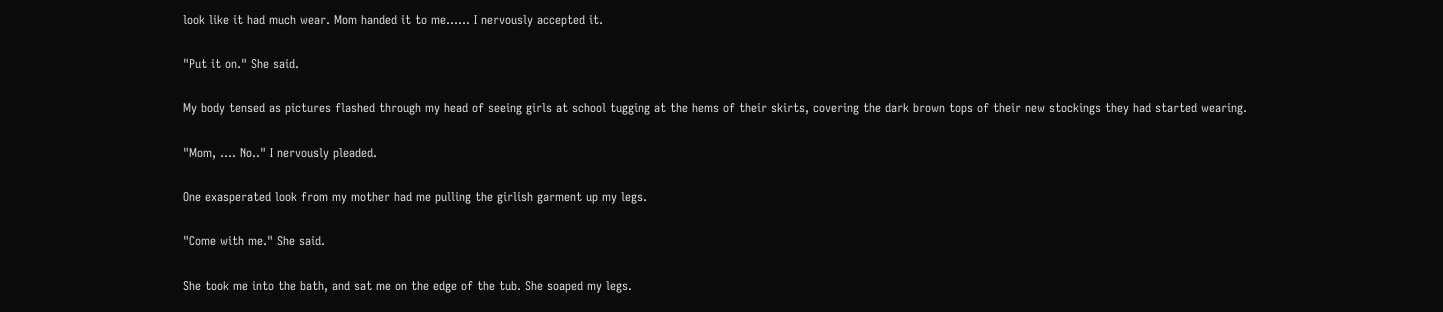look like it had much wear. Mom handed it to me…… I nervously accepted it.

"Put it on." She said.

My body tensed as pictures flashed through my head of seeing girls at school tugging at the hems of their skirts, covering the dark brown tops of their new stockings they had started wearing.

"Mom, …. No.." I nervously pleaded.

One exasperated look from my mother had me pulling the girlish garment up my legs.

"Come with me." She said.

She took me into the bath, and sat me on the edge of the tub. She soaped my legs.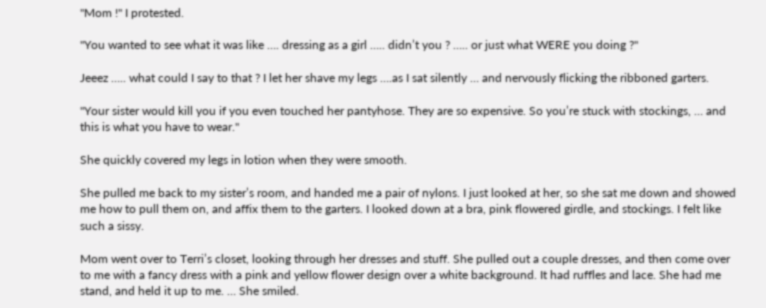"Mom !" I protested.

"You wanted to see what it was like …. dressing as a girl ….. didn’t you ? ….. or just what WERE you doing ?"

Jeeez ….. what could I say to that ? I let her shave my legs ….as I sat silently … and nervously flicking the ribboned garters.

"Your sister would kill you if you even touched her pantyhose. They are so expensive. So you’re stuck with stockings, … and this is what you have to wear."

She quickly covered my legs in lotion when they were smooth.

She pulled me back to my sister’s room, and handed me a pair of nylons. I just looked at her, so she sat me down and showed me how to pull them on, and affix them to the garters. I looked down at a bra, pink flowered girdle, and stockings. I felt like such a sissy.

Mom went over to Terri’s closet, looking through her dresses and stuff. She pulled out a couple dresses, and then come over to me with a fancy dress with a pink and yellow flower design over a white background. It had ruffles and lace. She had me stand, and held it up to me. … She smiled.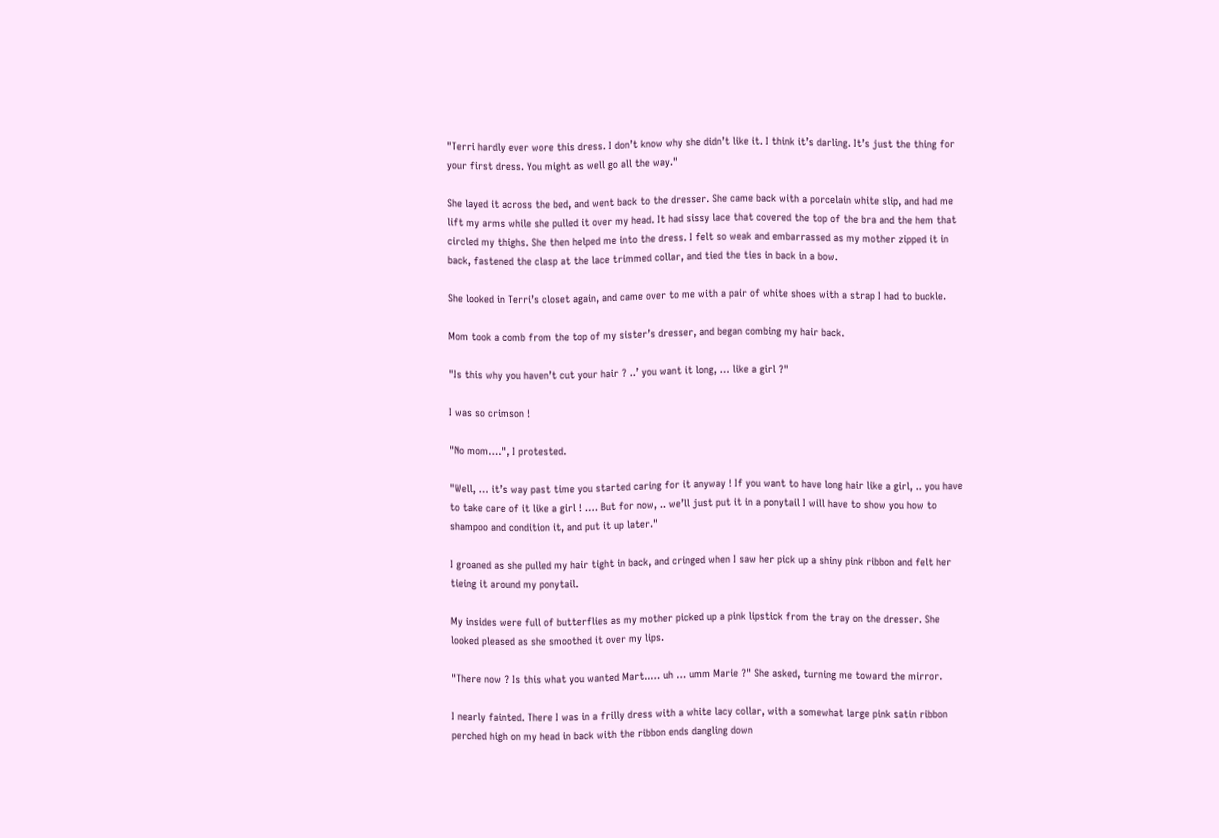"Terri hardly ever wore this dress. I don’t know why she didn’t like it. I think it’s darling. It’s just the thing for your first dress. You might as well go all the way."

She layed it across the bed, and went back to the dresser. She came back with a porcelain white slip, and had me lift my arms while she pulled it over my head. It had sissy lace that covered the top of the bra and the hem that circled my thighs. She then helped me into the dress. I felt so weak and embarrassed as my mother zipped it in back, fastened the clasp at the lace trimmed collar, and tied the ties in back in a bow.

She looked in Terri’s closet again, and came over to me with a pair of white shoes with a strap I had to buckle.

Mom took a comb from the top of my sister’s dresser, and began combing my hair back.

"Is this why you haven’t cut your hair ? ..’ you want it long, … like a girl ?"

I was so crimson !

"No mom….", I protested.

"Well, … it’s way past time you started caring for it anyway ! If you want to have long hair like a girl, .. you have to take care of it like a girl ! …. But for now, .. we’ll just put it in a ponytail I will have to show you how to shampoo and condition it, and put it up later."

I groaned as she pulled my hair tight in back, and cringed when I saw her pick up a shiny pink ribbon and felt her tieing it around my ponytail.

My insides were full of butterflies as my mother picked up a pink lipstick from the tray on the dresser. She looked pleased as she smoothed it over my lips.

"There now ? Is this what you wanted Mart..… uh … umm Marie ?" She asked, turning me toward the mirror.

I nearly fainted. There I was in a frilly dress with a white lacy collar, with a somewhat large pink satin ribbon perched high on my head in back with the ribbon ends dangling down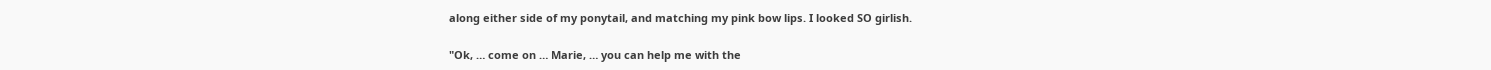along either side of my ponytail, and matching my pink bow lips. I looked SO girlish.

"Ok, … come on … Marie, … you can help me with the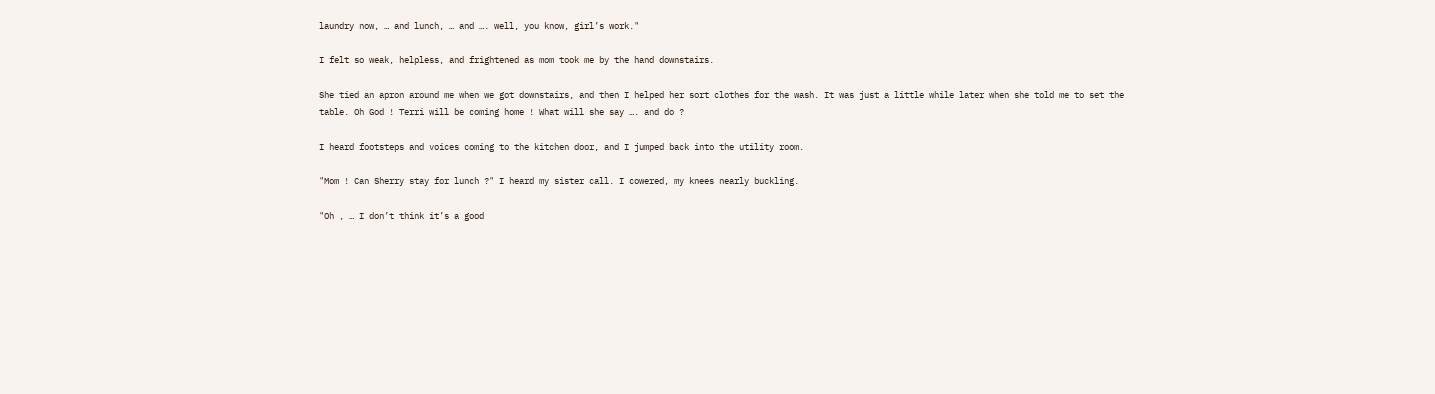laundry now, … and lunch, … and …. well, you know, girl’s work."

I felt so weak, helpless, and frightened as mom took me by the hand downstairs.

She tied an apron around me when we got downstairs, and then I helped her sort clothes for the wash. It was just a little while later when she told me to set the table. Oh God ! Terri will be coming home ! What will she say …. and do ?

I heard footsteps and voices coming to the kitchen door, and I jumped back into the utility room.

"Mom ! Can Sherry stay for lunch ?" I heard my sister call. I cowered, my knees nearly buckling.

"Oh , … I don’t think it’s a good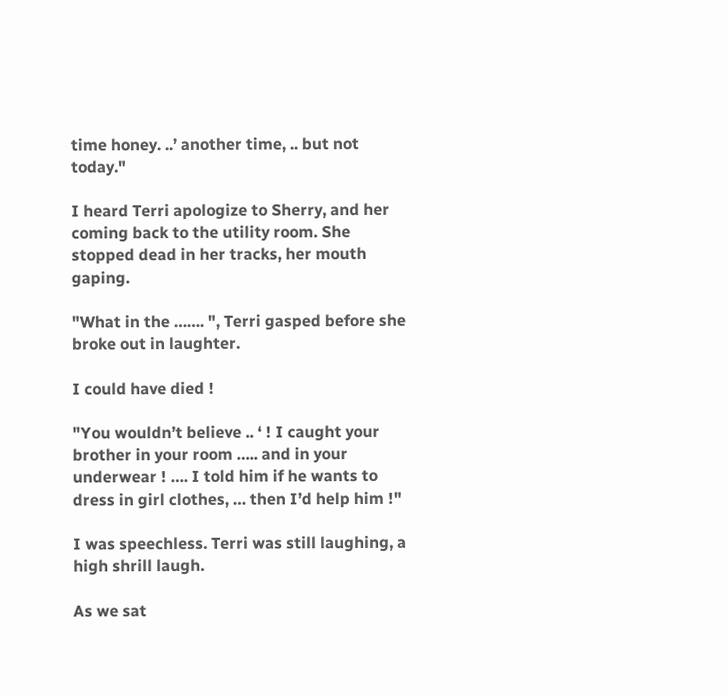time honey. ..’ another time, .. but not today."

I heard Terri apologize to Sherry, and her coming back to the utility room. She stopped dead in her tracks, her mouth gaping.

"What in the ……. ", Terri gasped before she broke out in laughter.

I could have died !

"You wouldn’t believe .. ‘ ! I caught your brother in your room ….. and in your underwear ! …. I told him if he wants to dress in girl clothes, … then I’d help him !"

I was speechless. Terri was still laughing, a high shrill laugh.

As we sat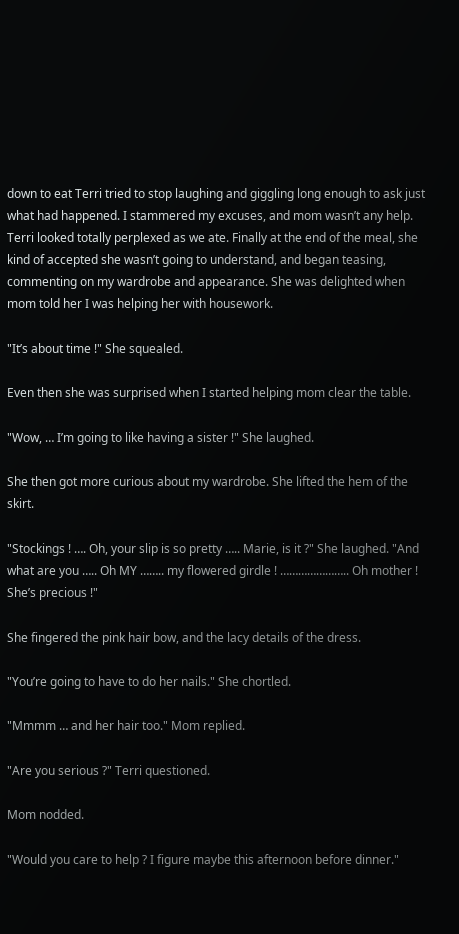down to eat Terri tried to stop laughing and giggling long enough to ask just what had happened. I stammered my excuses, and mom wasn’t any help. Terri looked totally perplexed as we ate. Finally at the end of the meal, she kind of accepted she wasn’t going to understand, and began teasing, commenting on my wardrobe and appearance. She was delighted when mom told her I was helping her with housework.

"It’s about time !" She squealed.

Even then she was surprised when I started helping mom clear the table.

"Wow, … I’m going to like having a sister !" She laughed.

She then got more curious about my wardrobe. She lifted the hem of the skirt.

"Stockings ! …. Oh, your slip is so pretty ….. Marie, is it ?" She laughed. "And what are you ….. Oh MY …….. my flowered girdle ! ………………….. Oh mother ! She’s precious !"

She fingered the pink hair bow, and the lacy details of the dress.

"You’re going to have to do her nails." She chortled.

"Mmmm … and her hair too." Mom replied.

"Are you serious ?" Terri questioned.

Mom nodded.

"Would you care to help ? I figure maybe this afternoon before dinner."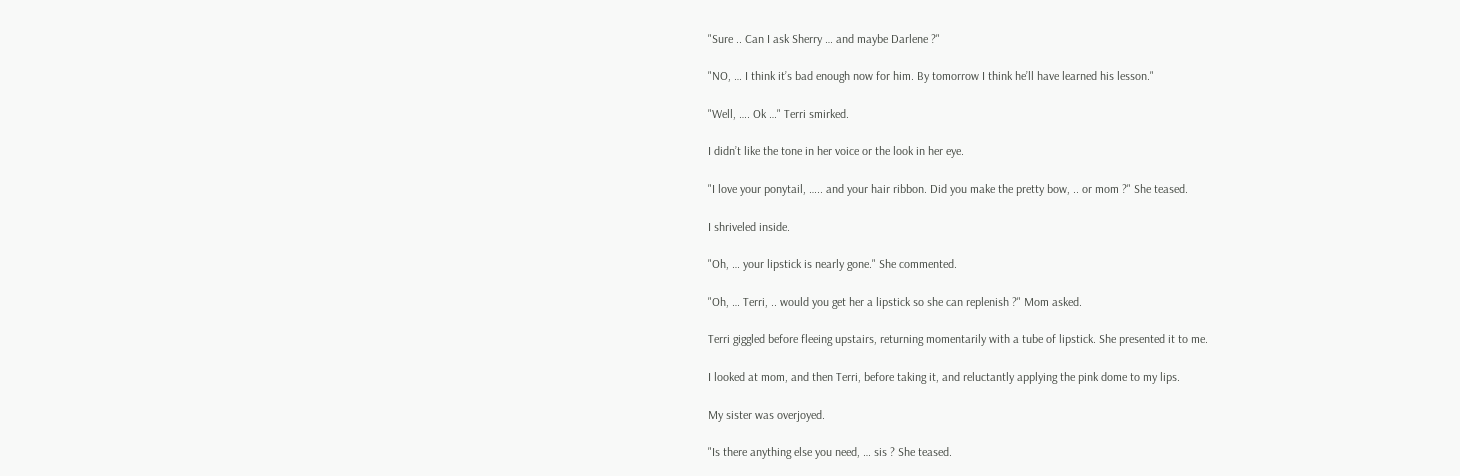"Sure .. Can I ask Sherry … and maybe Darlene ?"

"NO, … I think it’s bad enough now for him. By tomorrow I think he’ll have learned his lesson."

"Well, …. Ok …" Terri smirked.

I didn’t like the tone in her voice or the look in her eye.

"I love your ponytail, ….. and your hair ribbon. Did you make the pretty bow, .. or mom ?" She teased.

I shriveled inside.

"Oh, … your lipstick is nearly gone." She commented.

"Oh, … Terri, .. would you get her a lipstick so she can replenish ?" Mom asked.

Terri giggled before fleeing upstairs, returning momentarily with a tube of lipstick. She presented it to me.

I looked at mom, and then Terri, before taking it, and reluctantly applying the pink dome to my lips.

My sister was overjoyed.

"Is there anything else you need, … sis ? She teased.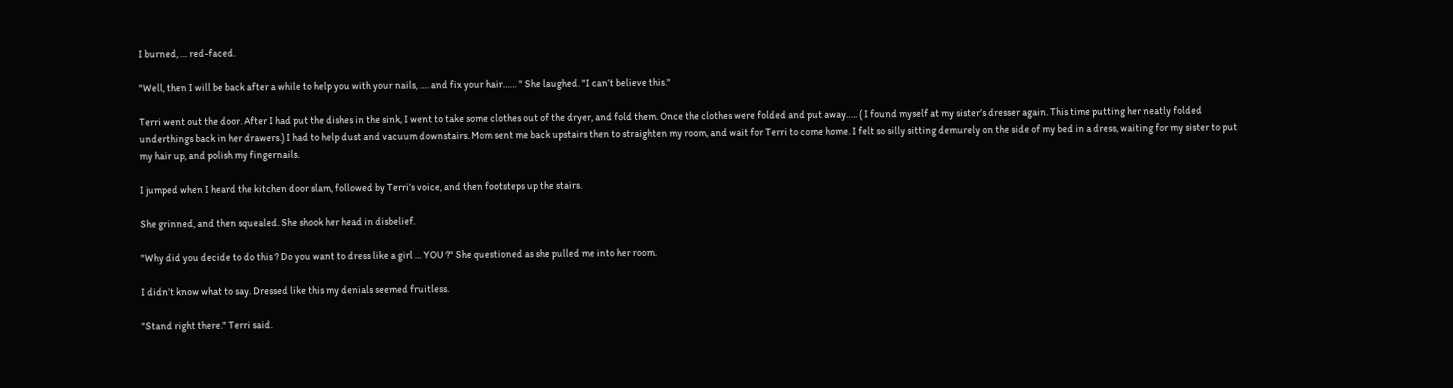I burned, … red-faced.

"Well, then I will be back after a while to help you with your nails, …. and fix your hair…… " She laughed. "I can’t believe this."

Terri went out the door. After I had put the dishes in the sink, I went to take some clothes out of the dryer, and fold them. Once the clothes were folded and put away….. ( I found myself at my sister’s dresser again. This time putting her neatly folded underthings back in her drawers.) I had to help dust and vacuum downstairs. Mom sent me back upstairs then to straighten my room, and wait for Terri to come home. I felt so silly sitting demurely on the side of my bed in a dress, waiting for my sister to put my hair up, and polish my fingernails.

I jumped when I heard the kitchen door slam, followed by Terri’s voice, and then footsteps up the stairs.

She grinned, and then squealed. She shook her head in disbelief.

"Why did you decide to do this ? Do you want to dress like a girl … YOU ?" She questioned as she pulled me into her room.

I didn’t know what to say. Dressed like this my denials seemed fruitless.

"Stand right there." Terri said.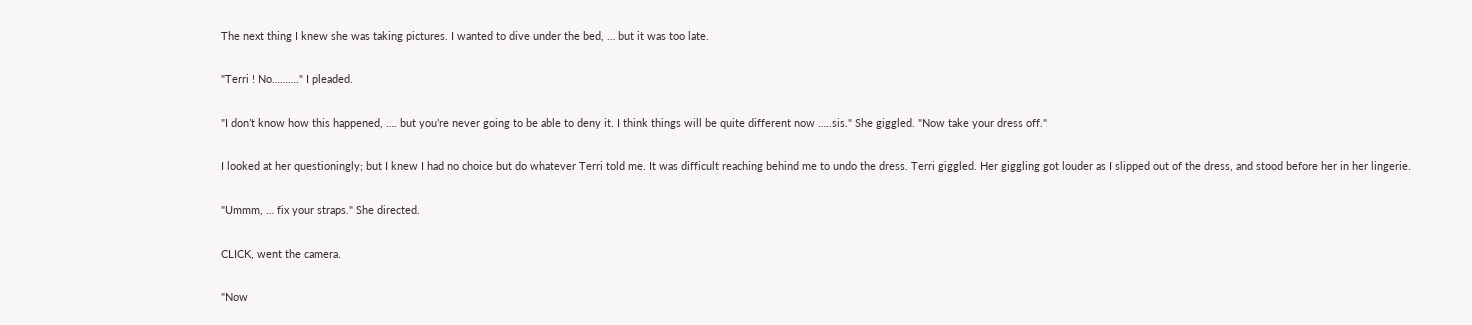The next thing I knew she was taking pictures. I wanted to dive under the bed, … but it was too late.

"Terri ! No………." I pleaded.

"I don’t know how this happened, …. but you’re never going to be able to deny it. I think things will be quite different now …..sis." She giggled. "Now take your dress off."

I looked at her questioningly; but I knew I had no choice but do whatever Terri told me. It was difficult reaching behind me to undo the dress. Terri giggled. Her giggling got louder as I slipped out of the dress, and stood before her in her lingerie.

"Ummm, … fix your straps." She directed.

CLICK, went the camera.

"Now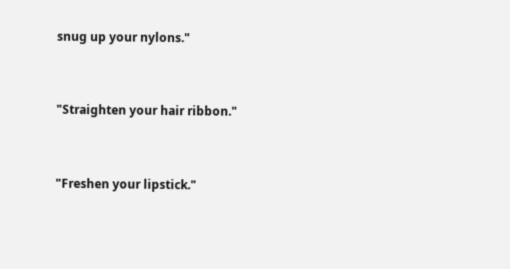snug up your nylons."


"Straighten your hair ribbon."


"Freshen your lipstick."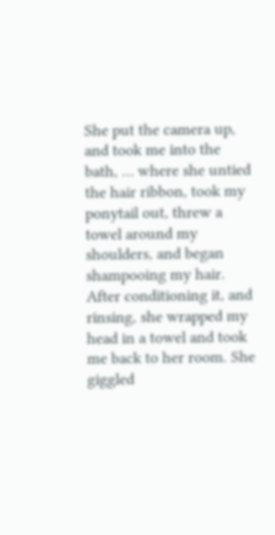She put the camera up, and took me into the bath, … where she untied the hair ribbon, took my ponytail out, threw a towel around my shoulders, and began shampooing my hair. After conditioning it, and rinsing, she wrapped my head in a towel and took me back to her room. She giggled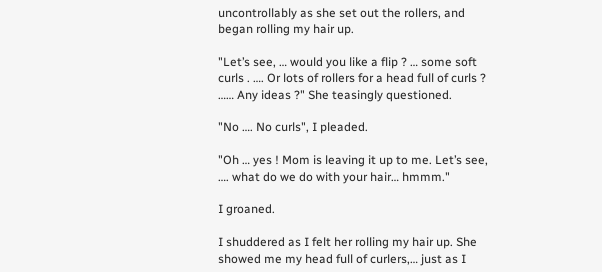uncontrollably as she set out the rollers, and began rolling my hair up.

"Let’s see, … would you like a flip ? … some soft curls . …. Or lots of rollers for a head full of curls ? …… Any ideas ?" She teasingly questioned.

"No …. No curls", I pleaded.

"Oh … yes ! Mom is leaving it up to me. Let’s see, …. what do we do with your hair… hmmm."

I groaned.

I shuddered as I felt her rolling my hair up. She showed me my head full of curlers,… just as I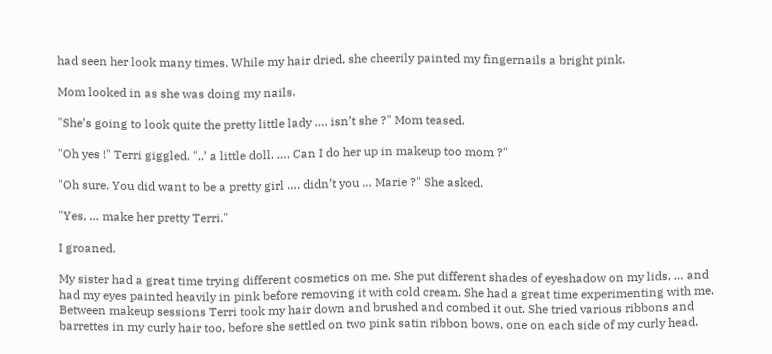had seen her look many times. While my hair dried, she cheerily painted my fingernails a bright pink.

Mom looked in as she was doing my nails.

"She’s going to look quite the pretty little lady …. isn’t she ?" Mom teased.

"Oh yes !" Terri giggled. "..’ a little doll. …. Can I do her up in makeup too mom ?"

"Oh sure. You did want to be a pretty girl …. didn’t you … Marie ?" She asked.

"Yes, … make her pretty Terri."

I groaned.

My sister had a great time trying different cosmetics on me. She put different shades of eyeshadow on my lids, … and had my eyes painted heavily in pink before removing it with cold cream. She had a great time experimenting with me. Between makeup sessions Terri took my hair down and brushed and combed it out. She tried various ribbons and barrettes in my curly hair too, before she settled on two pink satin ribbon bows, one on each side of my curly head.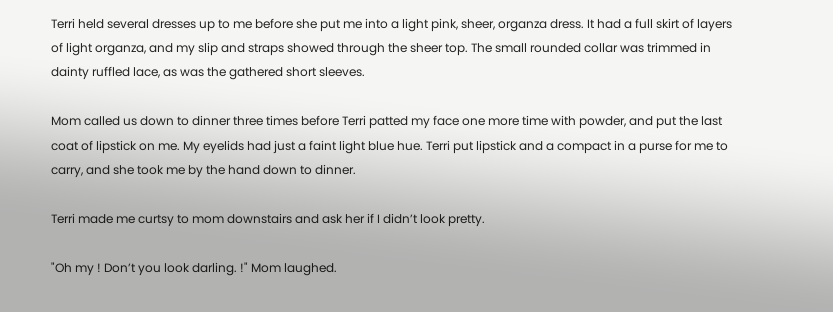Terri held several dresses up to me before she put me into a light pink, sheer, organza dress. It had a full skirt of layers of light organza, and my slip and straps showed through the sheer top. The small rounded collar was trimmed in dainty ruffled lace, as was the gathered short sleeves.

Mom called us down to dinner three times before Terri patted my face one more time with powder, and put the last coat of lipstick on me. My eyelids had just a faint light blue hue. Terri put lipstick and a compact in a purse for me to carry, and she took me by the hand down to dinner.

Terri made me curtsy to mom downstairs and ask her if I didn’t look pretty.

"Oh my ! Don’t you look darling. !" Mom laughed.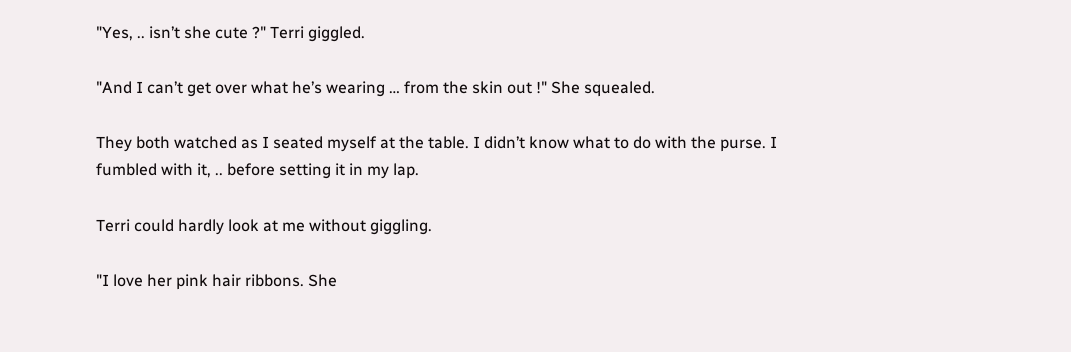"Yes, .. isn’t she cute ?" Terri giggled.

"And I can’t get over what he’s wearing … from the skin out !" She squealed.

They both watched as I seated myself at the table. I didn’t know what to do with the purse. I fumbled with it, .. before setting it in my lap.

Terri could hardly look at me without giggling.

"I love her pink hair ribbons. She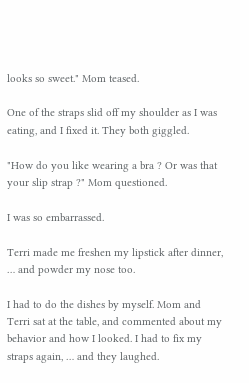looks so sweet." Mom teased.

One of the straps slid off my shoulder as I was eating, and I fixed it. They both giggled.

"How do you like wearing a bra ? Or was that your slip strap ?" Mom questioned.

I was so embarrassed.

Terri made me freshen my lipstick after dinner, … and powder my nose too.

I had to do the dishes by myself. Mom and Terri sat at the table, and commented about my behavior and how I looked. I had to fix my straps again, … and they laughed.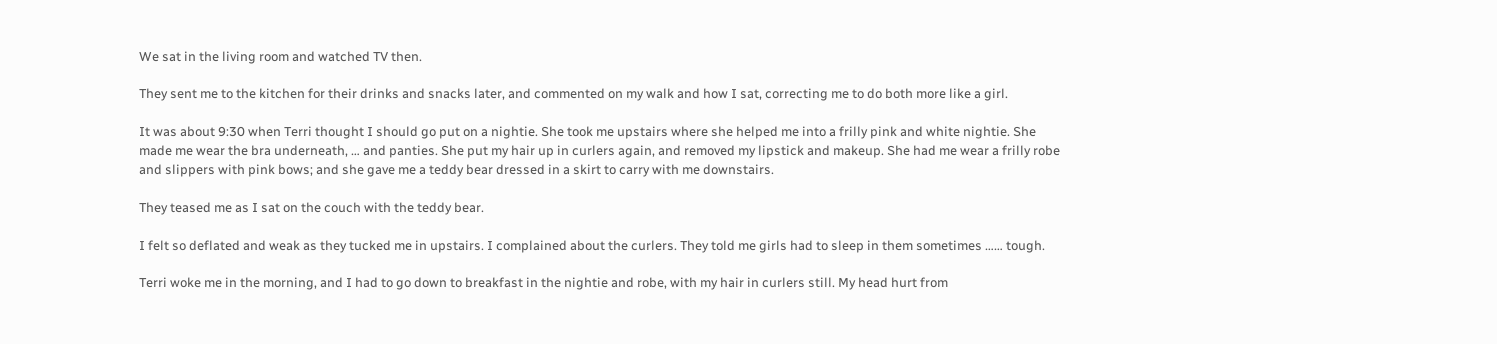We sat in the living room and watched TV then.

They sent me to the kitchen for their drinks and snacks later, and commented on my walk and how I sat, correcting me to do both more like a girl.

It was about 9:30 when Terri thought I should go put on a nightie. She took me upstairs where she helped me into a frilly pink and white nightie. She made me wear the bra underneath, … and panties. She put my hair up in curlers again, and removed my lipstick and makeup. She had me wear a frilly robe and slippers with pink bows; and she gave me a teddy bear dressed in a skirt to carry with me downstairs.

They teased me as I sat on the couch with the teddy bear.

I felt so deflated and weak as they tucked me in upstairs. I complained about the curlers. They told me girls had to sleep in them sometimes …… tough.

Terri woke me in the morning, and I had to go down to breakfast in the nightie and robe, with my hair in curlers still. My head hurt from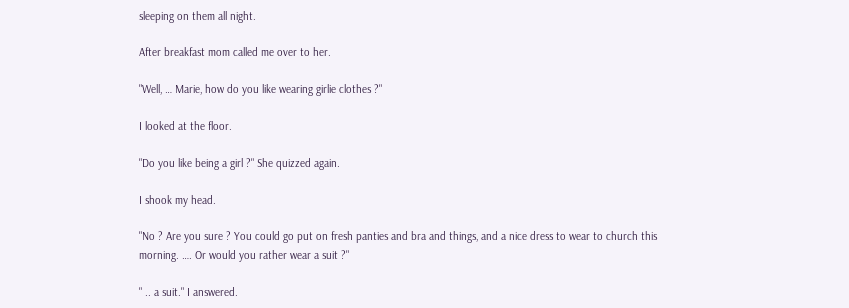sleeping on them all night.

After breakfast mom called me over to her.

"Well, … Marie, how do you like wearing girlie clothes ?"

I looked at the floor.

"Do you like being a girl ?" She quizzed again.

I shook my head.

"No ? Are you sure ? You could go put on fresh panties and bra and things, and a nice dress to wear to church this morning. …. Or would you rather wear a suit ?"

" .. a suit." I answered.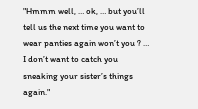"Hmmm well, … ok, … but you’ll tell us the next time you want to wear panties again won’t you ? … I don’t want to catch you sneaking your sister’s things again."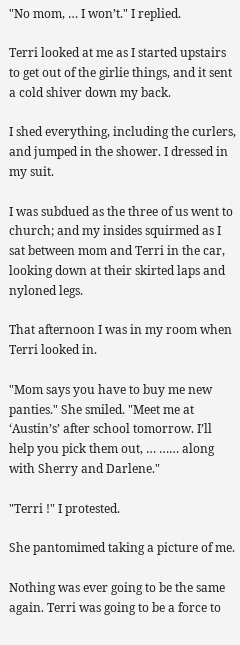"No mom, … I won’t." I replied.

Terri looked at me as I started upstairs to get out of the girlie things, and it sent a cold shiver down my back.

I shed everything, including the curlers, and jumped in the shower. I dressed in my suit.

I was subdued as the three of us went to church; and my insides squirmed as I sat between mom and Terri in the car, looking down at their skirted laps and nyloned legs.

That afternoon I was in my room when Terri looked in.

"Mom says you have to buy me new panties." She smiled. "Meet me at ‘Austin’s’ after school tomorrow. I’ll help you pick them out, … …… along with Sherry and Darlene."

"Terri !" I protested.

She pantomimed taking a picture of me.

Nothing was ever going to be the same again. Terri was going to be a force to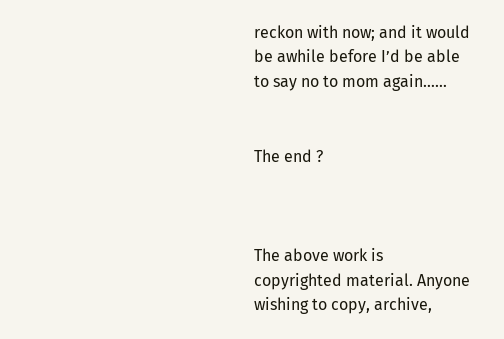reckon with now; and it would be awhile before I’d be able to say no to mom again……


The end ?



The above work is copyrighted material. Anyone wishing to copy, archive,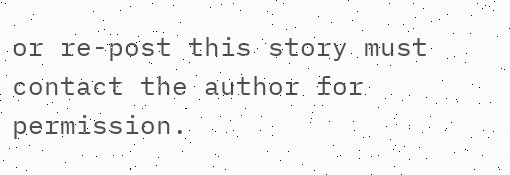or re-post this story must contact the author for permission.